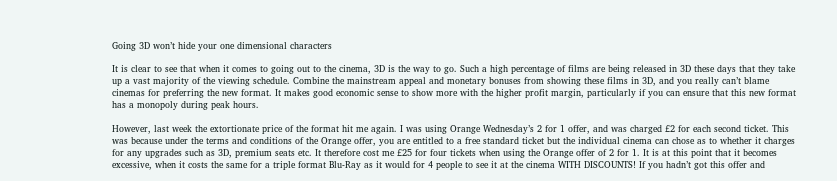Going 3D won’t hide your one dimensional characters

It is clear to see that when it comes to going out to the cinema, 3D is the way to go. Such a high percentage of films are being released in 3D these days that they take up a vast majority of the viewing schedule. Combine the mainstream appeal and monetary bonuses from showing these films in 3D, and you really can’t blame cinemas for preferring the new format. It makes good economic sense to show more with the higher profit margin, particularly if you can ensure that this new format has a monopoly during peak hours.

However, last week the extortionate price of the format hit me again. I was using Orange Wednesday’s 2 for 1 offer, and was charged £2 for each second ticket. This was because under the terms and conditions of the Orange offer, you are entitled to a free standard ticket but the individual cinema can chose as to whether it charges for any upgrades such as 3D, premium seats etc. It therefore cost me £25 for four tickets when using the Orange offer of 2 for 1. It is at this point that it becomes excessive, when it costs the same for a triple format Blu-Ray as it would for 4 people to see it at the cinema WITH DISCOUNTS! If you hadn’t got this offer and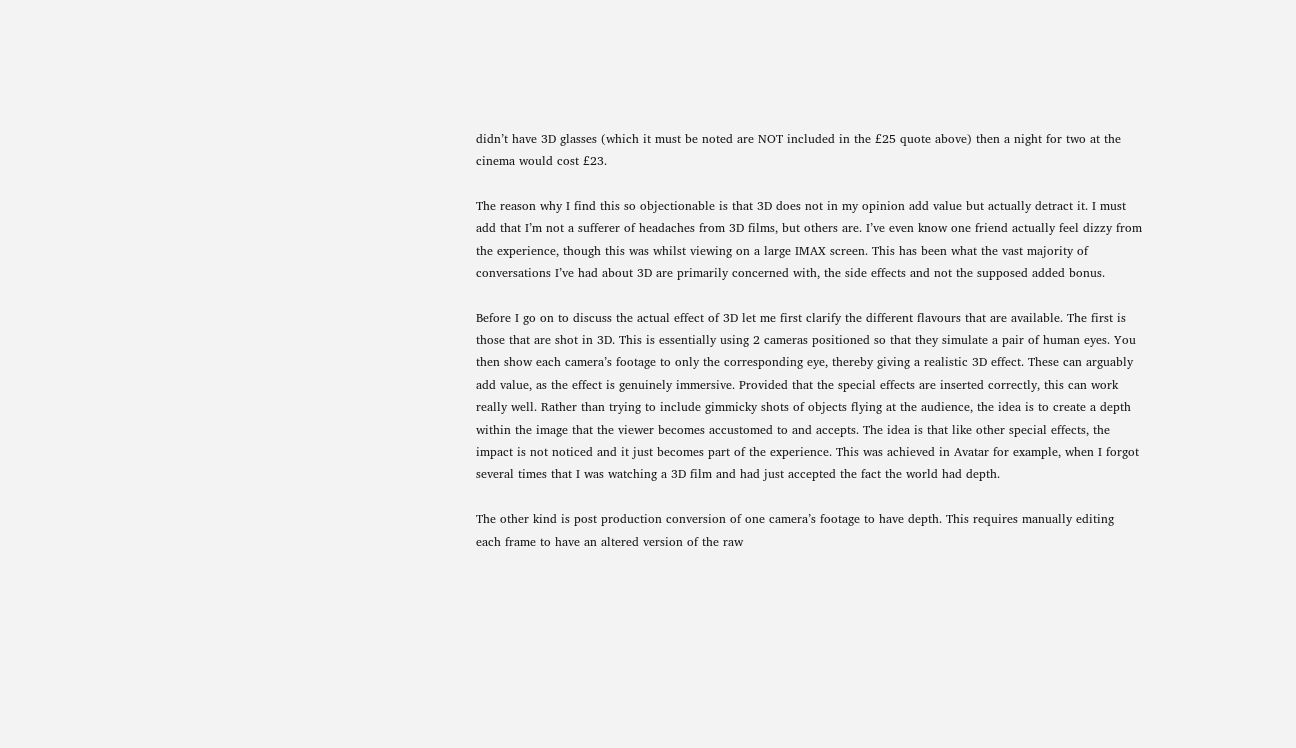didn’t have 3D glasses (which it must be noted are NOT included in the £25 quote above) then a night for two at the cinema would cost £23.

The reason why I find this so objectionable is that 3D does not in my opinion add value but actually detract it. I must add that I’m not a sufferer of headaches from 3D films, but others are. I’ve even know one friend actually feel dizzy from the experience, though this was whilst viewing on a large IMAX screen. This has been what the vast majority of conversations I’ve had about 3D are primarily concerned with, the side effects and not the supposed added bonus.

Before I go on to discuss the actual effect of 3D let me first clarify the different flavours that are available. The first is those that are shot in 3D. This is essentially using 2 cameras positioned so that they simulate a pair of human eyes. You then show each camera’s footage to only the corresponding eye, thereby giving a realistic 3D effect. These can arguably add value, as the effect is genuinely immersive. Provided that the special effects are inserted correctly, this can work really well. Rather than trying to include gimmicky shots of objects flying at the audience, the idea is to create a depth within the image that the viewer becomes accustomed to and accepts. The idea is that like other special effects, the impact is not noticed and it just becomes part of the experience. This was achieved in Avatar for example, when I forgot several times that I was watching a 3D film and had just accepted the fact the world had depth.

The other kind is post production conversion of one camera’s footage to have depth. This requires manually editing each frame to have an altered version of the raw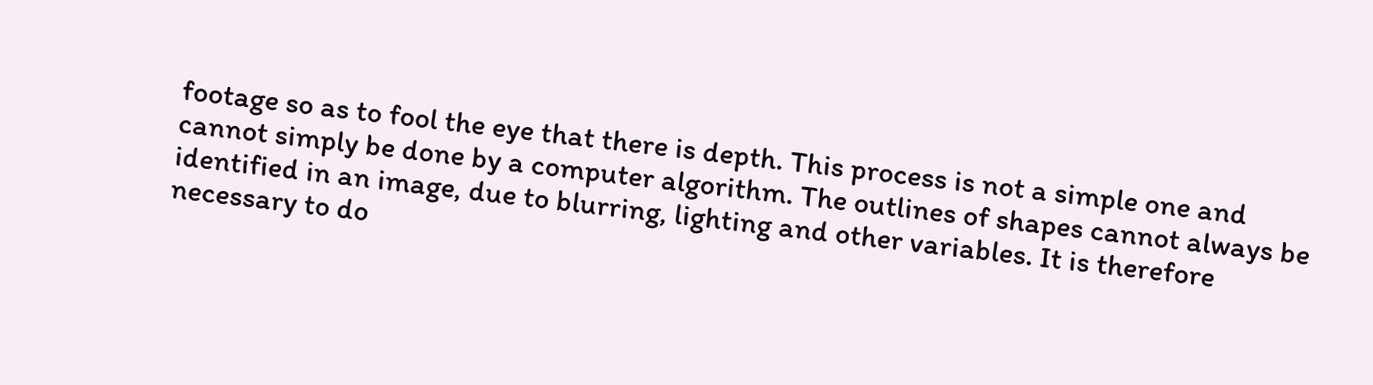footage so as to fool the eye that there is depth. This process is not a simple one and cannot simply be done by a computer algorithm. The outlines of shapes cannot always be identified in an image, due to blurring, lighting and other variables. It is therefore necessary to do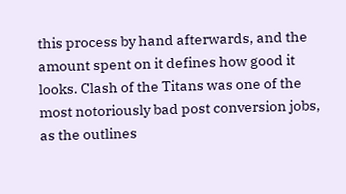this process by hand afterwards, and the amount spent on it defines how good it looks. Clash of the Titans was one of the most notoriously bad post conversion jobs, as the outlines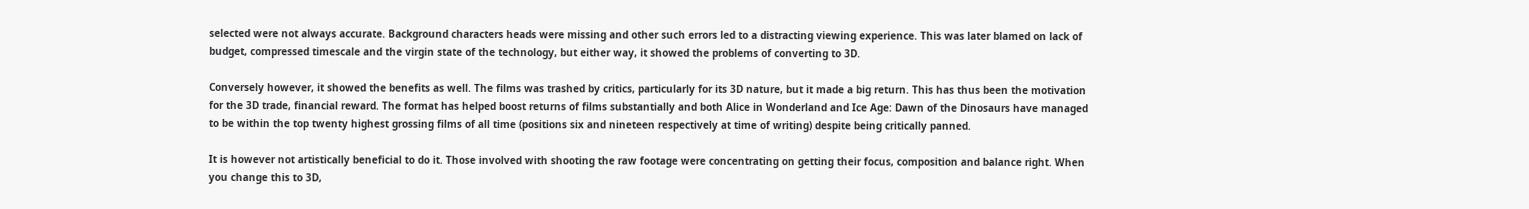selected were not always accurate. Background characters heads were missing and other such errors led to a distracting viewing experience. This was later blamed on lack of budget, compressed timescale and the virgin state of the technology, but either way, it showed the problems of converting to 3D.

Conversely however, it showed the benefits as well. The films was trashed by critics, particularly for its 3D nature, but it made a big return. This has thus been the motivation for the 3D trade, financial reward. The format has helped boost returns of films substantially and both Alice in Wonderland and Ice Age: Dawn of the Dinosaurs have managed to be within the top twenty highest grossing films of all time (positions six and nineteen respectively at time of writing) despite being critically panned.

It is however not artistically beneficial to do it. Those involved with shooting the raw footage were concentrating on getting their focus, composition and balance right. When you change this to 3D,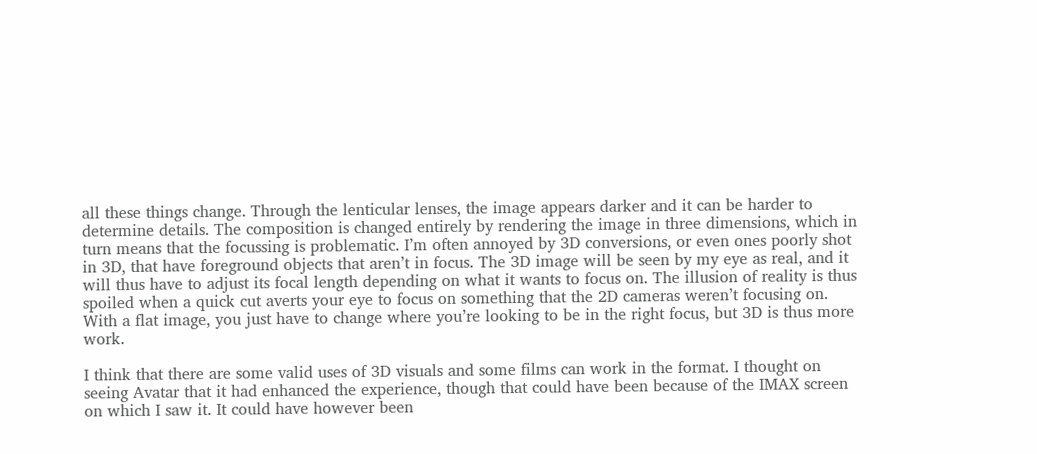all these things change. Through the lenticular lenses, the image appears darker and it can be harder to determine details. The composition is changed entirely by rendering the image in three dimensions, which in turn means that the focussing is problematic. I’m often annoyed by 3D conversions, or even ones poorly shot in 3D, that have foreground objects that aren’t in focus. The 3D image will be seen by my eye as real, and it will thus have to adjust its focal length depending on what it wants to focus on. The illusion of reality is thus spoiled when a quick cut averts your eye to focus on something that the 2D cameras weren’t focusing on. With a flat image, you just have to change where you’re looking to be in the right focus, but 3D is thus more work.

I think that there are some valid uses of 3D visuals and some films can work in the format. I thought on seeing Avatar that it had enhanced the experience, though that could have been because of the IMAX screen on which I saw it. It could have however been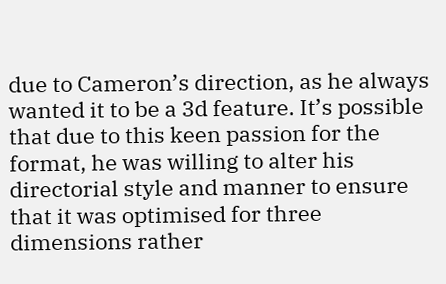due to Cameron’s direction, as he always wanted it to be a 3d feature. It’s possible that due to this keen passion for the format, he was willing to alter his directorial style and manner to ensure that it was optimised for three dimensions rather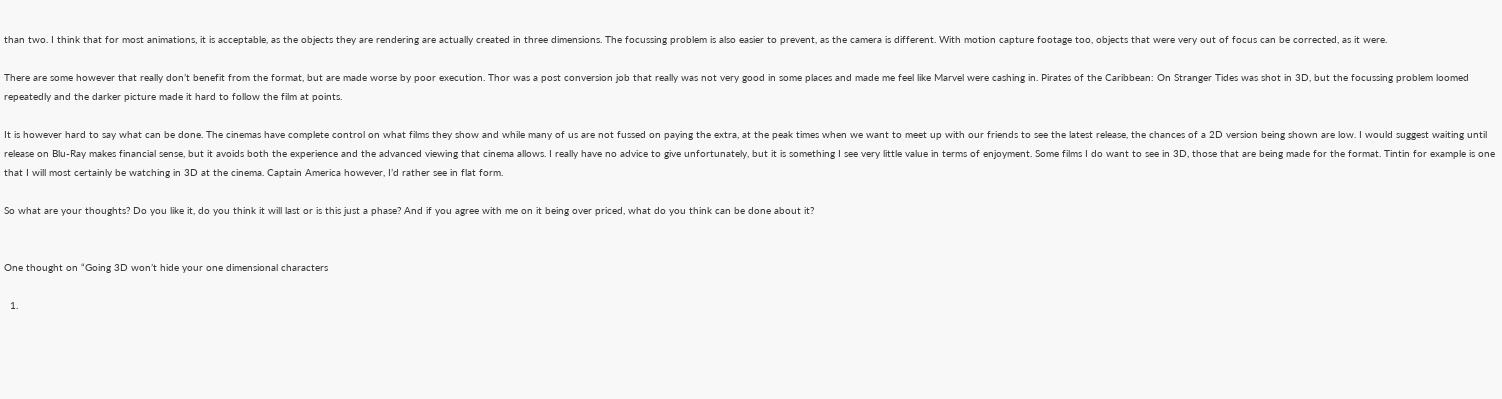than two. I think that for most animations, it is acceptable, as the objects they are rendering are actually created in three dimensions. The focussing problem is also easier to prevent, as the camera is different. With motion capture footage too, objects that were very out of focus can be corrected, as it were.

There are some however that really don’t benefit from the format, but are made worse by poor execution. Thor was a post conversion job that really was not very good in some places and made me feel like Marvel were cashing in. Pirates of the Caribbean: On Stranger Tides was shot in 3D, but the focussing problem loomed repeatedly and the darker picture made it hard to follow the film at points.

It is however hard to say what can be done. The cinemas have complete control on what films they show and while many of us are not fussed on paying the extra, at the peak times when we want to meet up with our friends to see the latest release, the chances of a 2D version being shown are low. I would suggest waiting until release on Blu-Ray makes financial sense, but it avoids both the experience and the advanced viewing that cinema allows. I really have no advice to give unfortunately, but it is something I see very little value in terms of enjoyment. Some films I do want to see in 3D, those that are being made for the format. Tintin for example is one that I will most certainly be watching in 3D at the cinema. Captain America however, I’d rather see in flat form.

So what are your thoughts? Do you like it, do you think it will last or is this just a phase? And if you agree with me on it being over priced, what do you think can be done about it?


One thought on “Going 3D won’t hide your one dimensional characters

  1.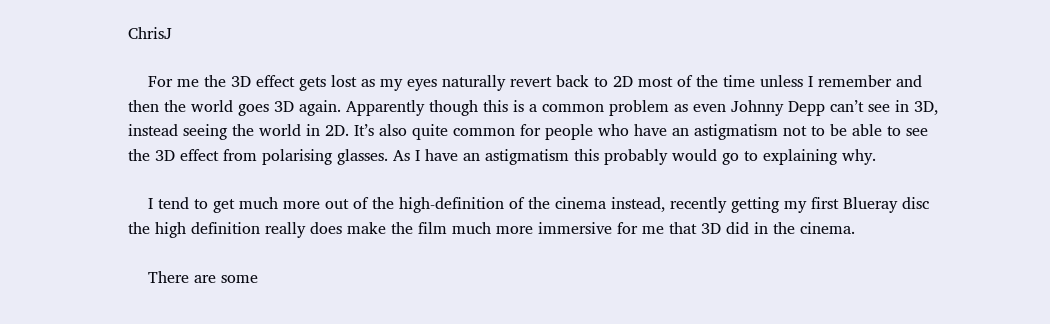ChrisJ

    For me the 3D effect gets lost as my eyes naturally revert back to 2D most of the time unless I remember and then the world goes 3D again. Apparently though this is a common problem as even Johnny Depp can’t see in 3D, instead seeing the world in 2D. It’s also quite common for people who have an astigmatism not to be able to see the 3D effect from polarising glasses. As I have an astigmatism this probably would go to explaining why.

    I tend to get much more out of the high-definition of the cinema instead, recently getting my first Blueray disc the high definition really does make the film much more immersive for me that 3D did in the cinema.

    There are some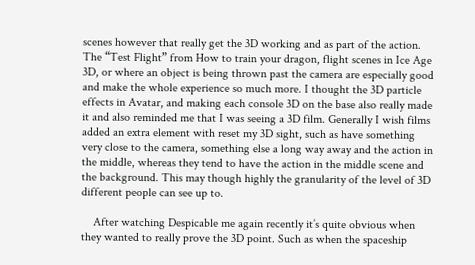scenes however that really get the 3D working and as part of the action. The “Test Flight” from How to train your dragon, flight scenes in Ice Age 3D, or where an object is being thrown past the camera are especially good and make the whole experience so much more. I thought the 3D particle effects in Avatar, and making each console 3D on the base also really made it and also reminded me that I was seeing a 3D film. Generally I wish films added an extra element with reset my 3D sight, such as have something very close to the camera, something else a long way away and the action in the middle, whereas they tend to have the action in the middle scene and the background. This may though highly the granularity of the level of 3D different people can see up to.

    After watching Despicable me again recently it’s quite obvious when they wanted to really prove the 3D point. Such as when the spaceship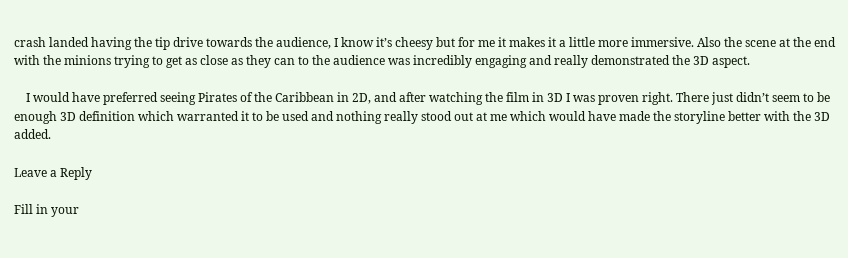crash landed having the tip drive towards the audience, I know it’s cheesy but for me it makes it a little more immersive. Also the scene at the end with the minions trying to get as close as they can to the audience was incredibly engaging and really demonstrated the 3D aspect.

    I would have preferred seeing Pirates of the Caribbean in 2D, and after watching the film in 3D I was proven right. There just didn’t seem to be enough 3D definition which warranted it to be used and nothing really stood out at me which would have made the storyline better with the 3D added.

Leave a Reply

Fill in your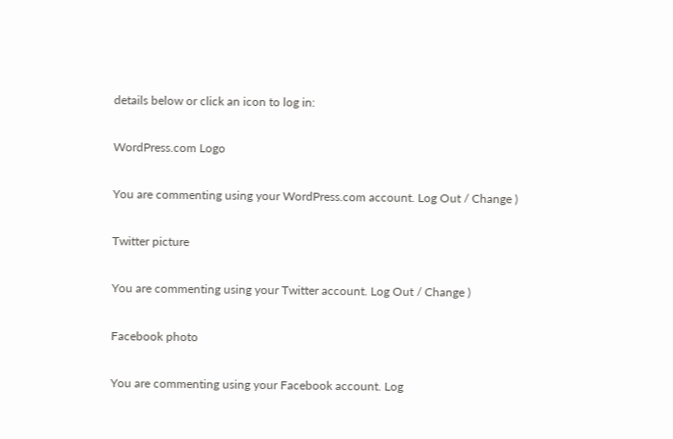details below or click an icon to log in:

WordPress.com Logo

You are commenting using your WordPress.com account. Log Out / Change )

Twitter picture

You are commenting using your Twitter account. Log Out / Change )

Facebook photo

You are commenting using your Facebook account. Log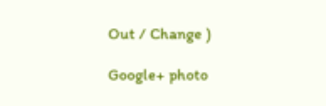Out / Change )

Google+ photo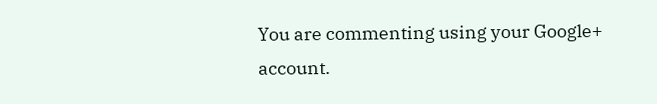You are commenting using your Google+ account.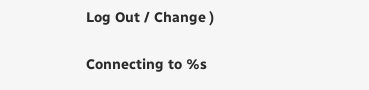Log Out / Change )

Connecting to %s